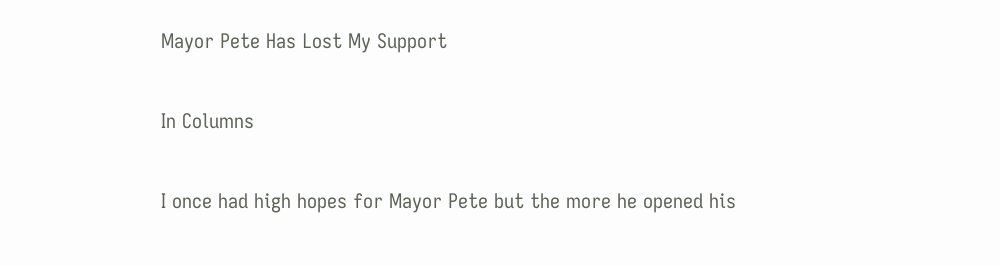Mayor Pete Has Lost My Support

In Columns

I once had high hopes for Mayor Pete but the more he opened his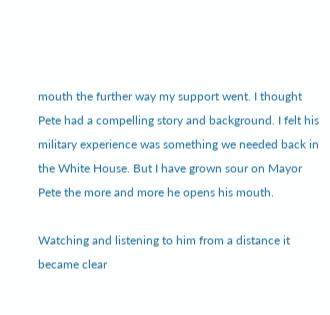mouth the further way my support went. I thought Pete had a compelling story and background. I felt his military experience was something we needed back in the White House. But I have grown sour on Mayor Pete the more and more he opens his mouth.

Watching and listening to him from a distance it became clear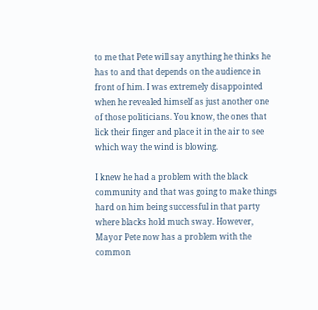to me that Pete will say anything he thinks he has to and that depends on the audience in front of him. I was extremely disappointed when he revealed himself as just another one of those politicians. You know, the ones that lick their finger and place it in the air to see which way the wind is blowing.

I knew he had a problem with the black community and that was going to make things hard on him being successful in that party where blacks hold much sway. However, Mayor Pete now has a problem with the common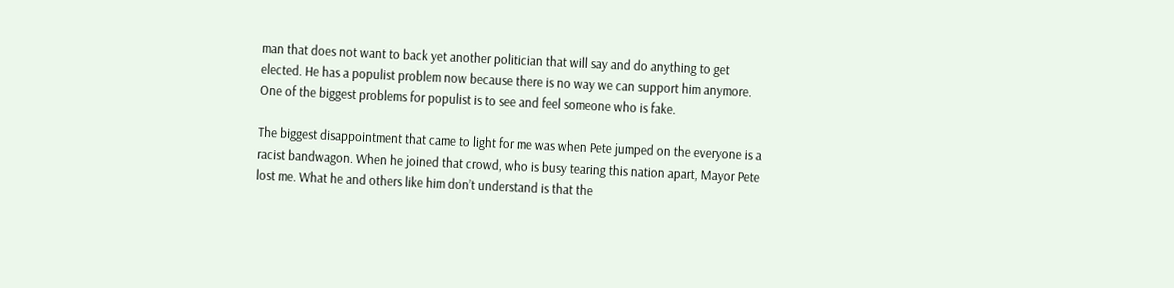man that does not want to back yet another politician that will say and do anything to get elected. He has a populist problem now because there is no way we can support him anymore. One of the biggest problems for populist is to see and feel someone who is fake.

The biggest disappointment that came to light for me was when Pete jumped on the everyone is a racist bandwagon. When he joined that crowd, who is busy tearing this nation apart, Mayor Pete lost me. What he and others like him don’t understand is that the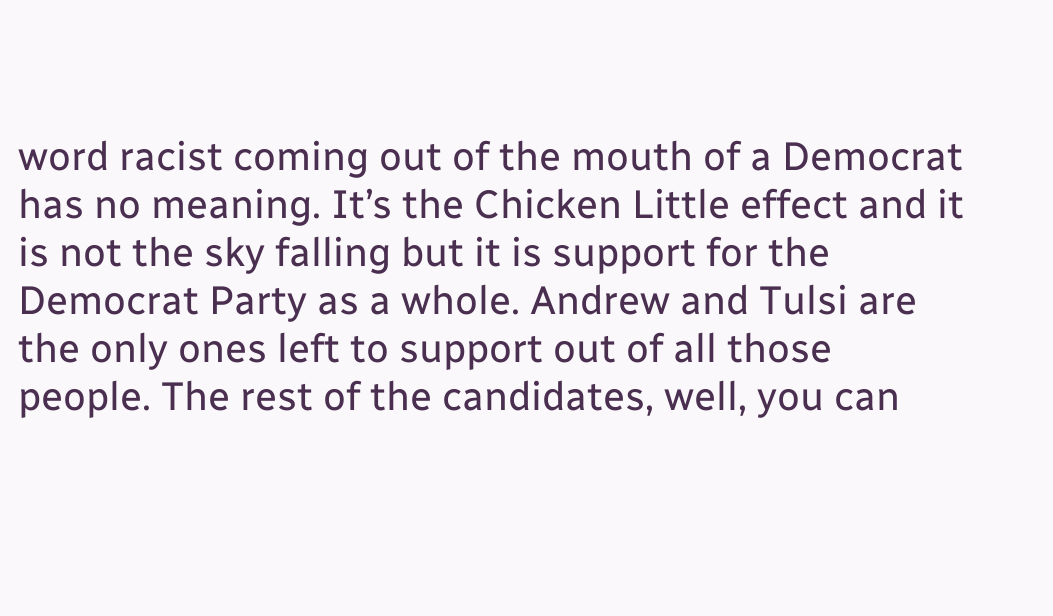word racist coming out of the mouth of a Democrat has no meaning. It’s the Chicken Little effect and it is not the sky falling but it is support for the Democrat Party as a whole. Andrew and Tulsi are the only ones left to support out of all those people. The rest of the candidates, well, you can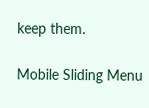keep them.

Mobile Sliding Menu